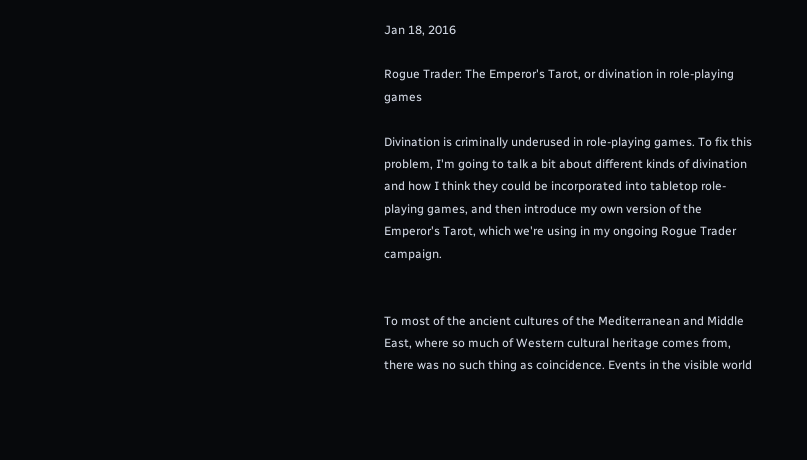Jan 18, 2016

Rogue Trader: The Emperor's Tarot, or divination in role-playing games

Divination is criminally underused in role-playing games. To fix this problem, I'm going to talk a bit about different kinds of divination and how I think they could be incorporated into tabletop role-playing games, and then introduce my own version of the Emperor's Tarot, which we're using in my ongoing Rogue Trader campaign.


To most of the ancient cultures of the Mediterranean and Middle East, where so much of Western cultural heritage comes from, there was no such thing as coincidence. Events in the visible world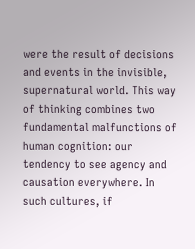were the result of decisions and events in the invisible, supernatural world. This way of thinking combines two fundamental malfunctions of human cognition: our tendency to see agency and causation everywhere. In such cultures, if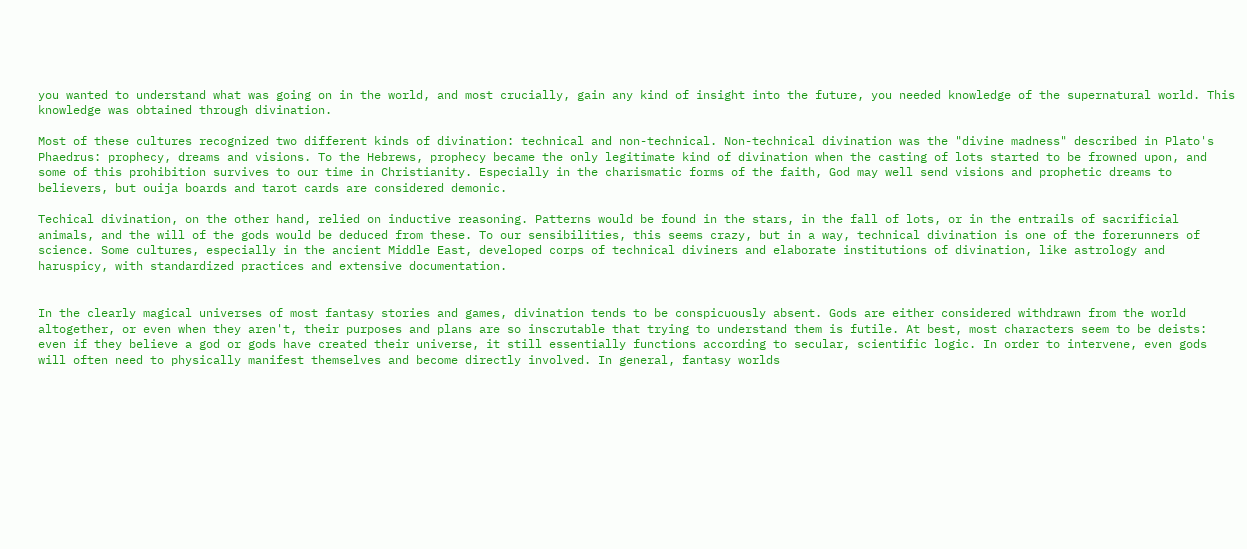you wanted to understand what was going on in the world, and most crucially, gain any kind of insight into the future, you needed knowledge of the supernatural world. This knowledge was obtained through divination.

Most of these cultures recognized two different kinds of divination: technical and non-technical. Non-technical divination was the "divine madness" described in Plato's Phaedrus: prophecy, dreams and visions. To the Hebrews, prophecy became the only legitimate kind of divination when the casting of lots started to be frowned upon, and some of this prohibition survives to our time in Christianity. Especially in the charismatic forms of the faith, God may well send visions and prophetic dreams to believers, but ouija boards and tarot cards are considered demonic.

Techical divination, on the other hand, relied on inductive reasoning. Patterns would be found in the stars, in the fall of lots, or in the entrails of sacrificial animals, and the will of the gods would be deduced from these. To our sensibilities, this seems crazy, but in a way, technical divination is one of the forerunners of science. Some cultures, especially in the ancient Middle East, developed corps of technical diviners and elaborate institutions of divination, like astrology and haruspicy, with standardized practices and extensive documentation.


In the clearly magical universes of most fantasy stories and games, divination tends to be conspicuously absent. Gods are either considered withdrawn from the world altogether, or even when they aren't, their purposes and plans are so inscrutable that trying to understand them is futile. At best, most characters seem to be deists: even if they believe a god or gods have created their universe, it still essentially functions according to secular, scientific logic. In order to intervene, even gods will often need to physically manifest themselves and become directly involved. In general, fantasy worlds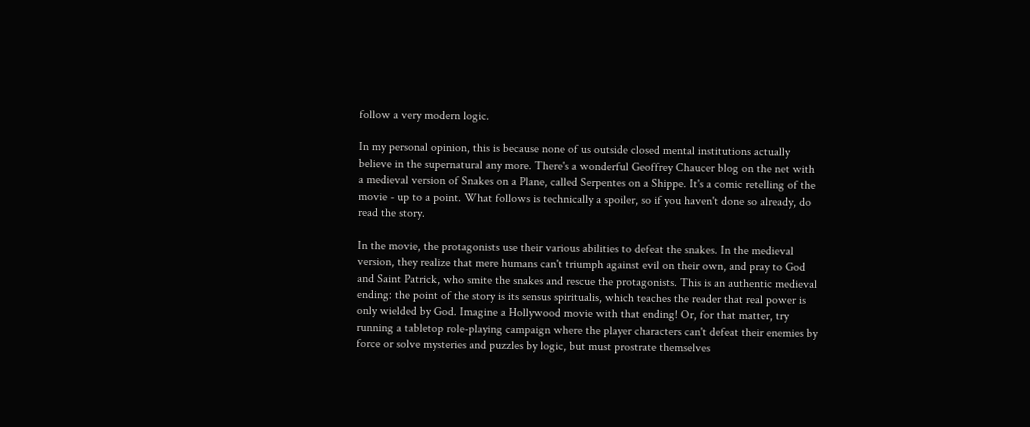follow a very modern logic.

In my personal opinion, this is because none of us outside closed mental institutions actually believe in the supernatural any more. There's a wonderful Geoffrey Chaucer blog on the net with a medieval version of Snakes on a Plane, called Serpentes on a Shippe. It's a comic retelling of the movie - up to a point. What follows is technically a spoiler, so if you haven't done so already, do read the story.

In the movie, the protagonists use their various abilities to defeat the snakes. In the medieval version, they realize that mere humans can't triumph against evil on their own, and pray to God and Saint Patrick, who smite the snakes and rescue the protagonists. This is an authentic medieval ending: the point of the story is its sensus spiritualis, which teaches the reader that real power is only wielded by God. Imagine a Hollywood movie with that ending! Or, for that matter, try running a tabletop role-playing campaign where the player characters can't defeat their enemies by force or solve mysteries and puzzles by logic, but must prostrate themselves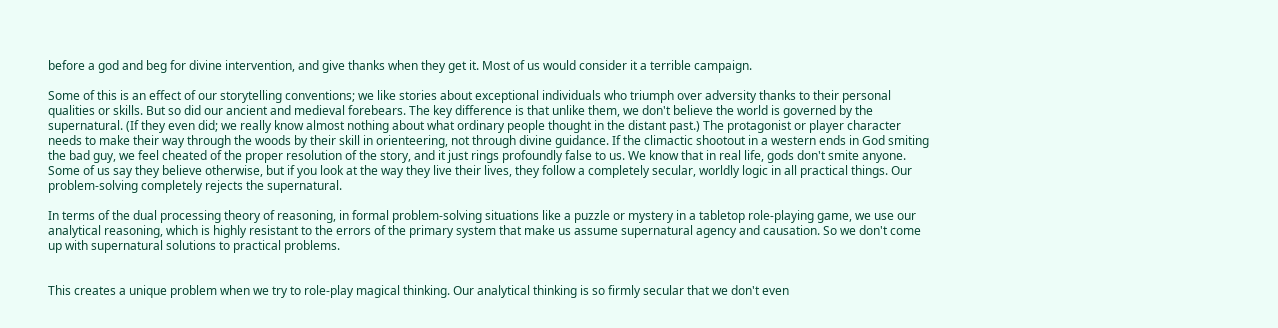before a god and beg for divine intervention, and give thanks when they get it. Most of us would consider it a terrible campaign.

Some of this is an effect of our storytelling conventions; we like stories about exceptional individuals who triumph over adversity thanks to their personal qualities or skills. But so did our ancient and medieval forebears. The key difference is that unlike them, we don't believe the world is governed by the supernatural. (If they even did; we really know almost nothing about what ordinary people thought in the distant past.) The protagonist or player character needs to make their way through the woods by their skill in orienteering, not through divine guidance. If the climactic shootout in a western ends in God smiting the bad guy, we feel cheated of the proper resolution of the story, and it just rings profoundly false to us. We know that in real life, gods don't smite anyone. Some of us say they believe otherwise, but if you look at the way they live their lives, they follow a completely secular, worldly logic in all practical things. Our problem-solving completely rejects the supernatural.

In terms of the dual processing theory of reasoning, in formal problem-solving situations like a puzzle or mystery in a tabletop role-playing game, we use our analytical reasoning, which is highly resistant to the errors of the primary system that make us assume supernatural agency and causation. So we don't come up with supernatural solutions to practical problems.


This creates a unique problem when we try to role-play magical thinking. Our analytical thinking is so firmly secular that we don't even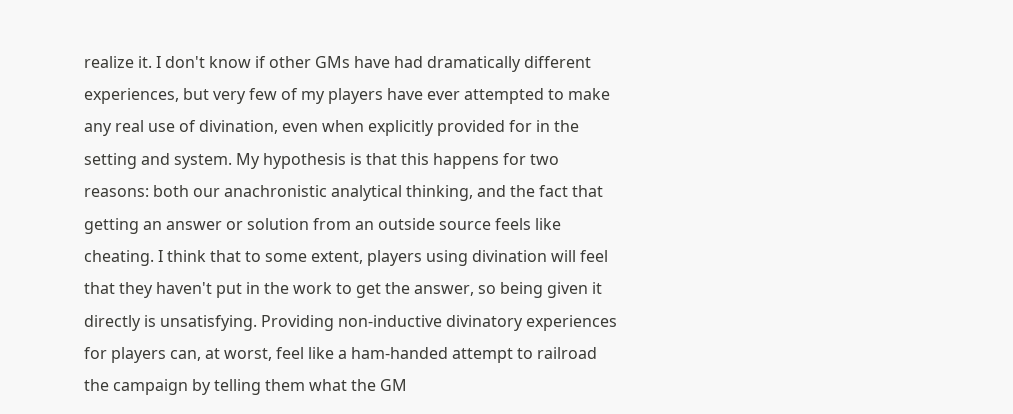realize it. I don't know if other GMs have had dramatically different experiences, but very few of my players have ever attempted to make any real use of divination, even when explicitly provided for in the setting and system. My hypothesis is that this happens for two reasons: both our anachronistic analytical thinking, and the fact that getting an answer or solution from an outside source feels like cheating. I think that to some extent, players using divination will feel that they haven't put in the work to get the answer, so being given it directly is unsatisfying. Providing non-inductive divinatory experiences for players can, at worst, feel like a ham-handed attempt to railroad the campaign by telling them what the GM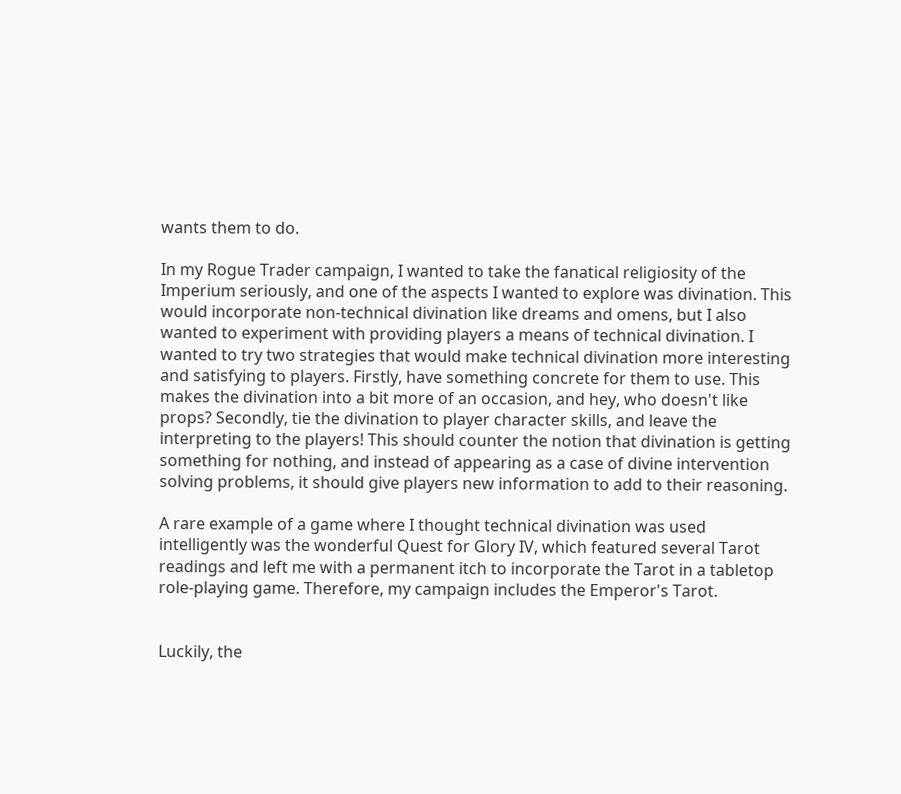wants them to do.

In my Rogue Trader campaign, I wanted to take the fanatical religiosity of the Imperium seriously, and one of the aspects I wanted to explore was divination. This would incorporate non-technical divination like dreams and omens, but I also wanted to experiment with providing players a means of technical divination. I wanted to try two strategies that would make technical divination more interesting and satisfying to players. Firstly, have something concrete for them to use. This makes the divination into a bit more of an occasion, and hey, who doesn't like props? Secondly, tie the divination to player character skills, and leave the interpreting to the players! This should counter the notion that divination is getting something for nothing, and instead of appearing as a case of divine intervention solving problems, it should give players new information to add to their reasoning.

A rare example of a game where I thought technical divination was used intelligently was the wonderful Quest for Glory IV, which featured several Tarot readings and left me with a permanent itch to incorporate the Tarot in a tabletop role-playing game. Therefore, my campaign includes the Emperor's Tarot.


Luckily, the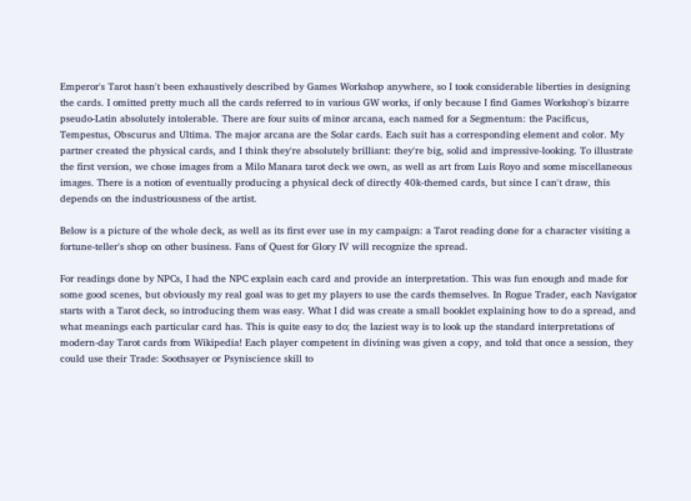Emperor's Tarot hasn't been exhaustively described by Games Workshop anywhere, so I took considerable liberties in designing the cards. I omitted pretty much all the cards referred to in various GW works, if only because I find Games Workshop's bizarre pseudo-Latin absolutely intolerable. There are four suits of minor arcana, each named for a Segmentum: the Pacificus, Tempestus, Obscurus and Ultima. The major arcana are the Solar cards. Each suit has a corresponding element and color. My partner created the physical cards, and I think they're absolutely brilliant: they're big, solid and impressive-looking. To illustrate the first version, we chose images from a Milo Manara tarot deck we own, as well as art from Luis Royo and some miscellaneous images. There is a notion of eventually producing a physical deck of directly 40k-themed cards, but since I can't draw, this depends on the industriousness of the artist.

Below is a picture of the whole deck, as well as its first ever use in my campaign: a Tarot reading done for a character visiting a fortune-teller's shop on other business. Fans of Quest for Glory IV will recognize the spread.

For readings done by NPCs, I had the NPC explain each card and provide an interpretation. This was fun enough and made for some good scenes, but obviously my real goal was to get my players to use the cards themselves. In Rogue Trader, each Navigator starts with a Tarot deck, so introducing them was easy. What I did was create a small booklet explaining how to do a spread, and what meanings each particular card has. This is quite easy to do; the laziest way is to look up the standard interpretations of modern-day Tarot cards from Wikipedia! Each player competent in divining was given a copy, and told that once a session, they could use their Trade: Soothsayer or Psyniscience skill to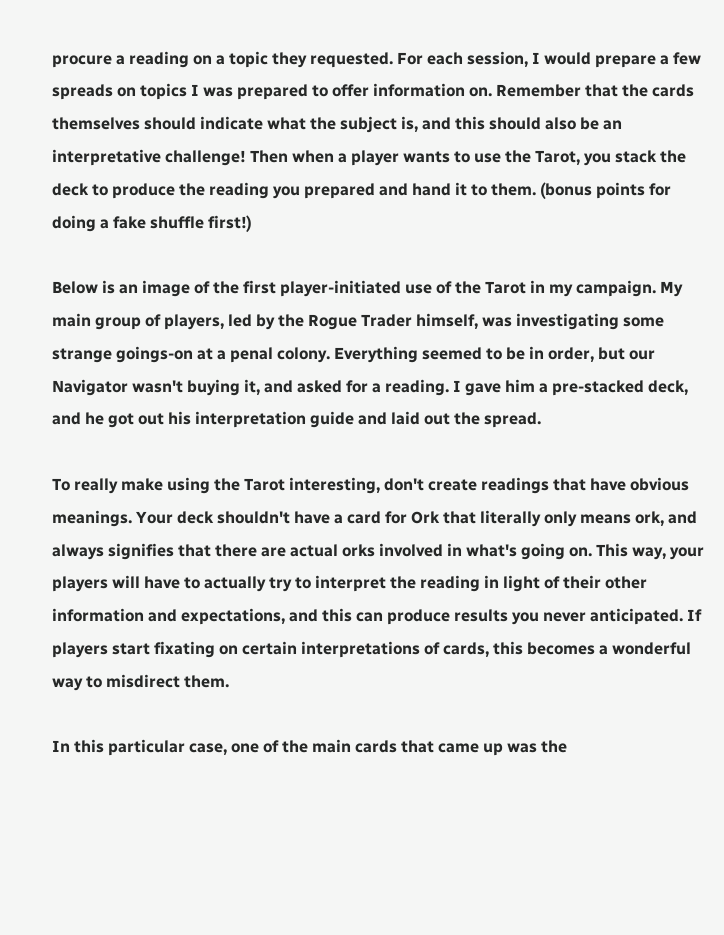procure a reading on a topic they requested. For each session, I would prepare a few spreads on topics I was prepared to offer information on. Remember that the cards themselves should indicate what the subject is, and this should also be an interpretative challenge! Then when a player wants to use the Tarot, you stack the deck to produce the reading you prepared and hand it to them. (bonus points for doing a fake shuffle first!)

Below is an image of the first player-initiated use of the Tarot in my campaign. My main group of players, led by the Rogue Trader himself, was investigating some strange goings-on at a penal colony. Everything seemed to be in order, but our Navigator wasn't buying it, and asked for a reading. I gave him a pre-stacked deck, and he got out his interpretation guide and laid out the spread.

To really make using the Tarot interesting, don't create readings that have obvious meanings. Your deck shouldn't have a card for Ork that literally only means ork, and always signifies that there are actual orks involved in what's going on. This way, your players will have to actually try to interpret the reading in light of their other information and expectations, and this can produce results you never anticipated. If players start fixating on certain interpretations of cards, this becomes a wonderful way to misdirect them.

In this particular case, one of the main cards that came up was the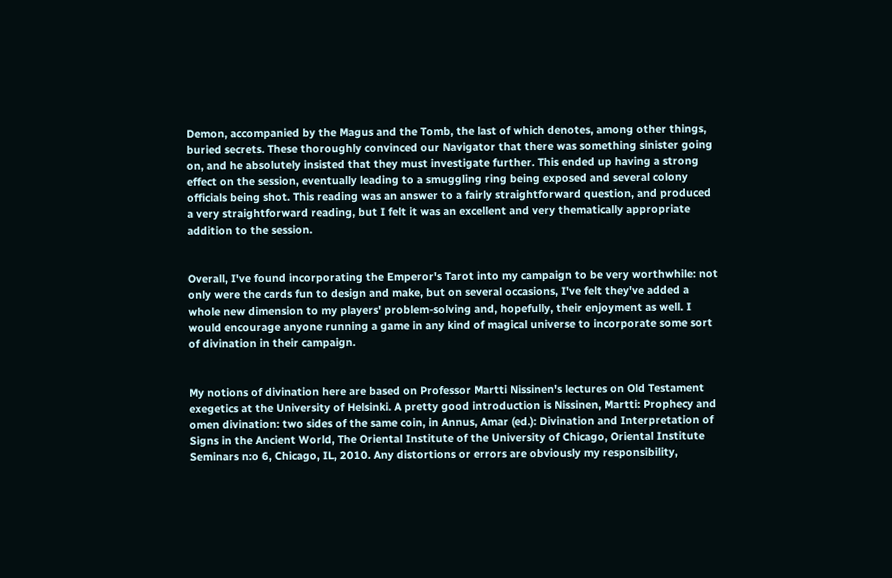Demon, accompanied by the Magus and the Tomb, the last of which denotes, among other things, buried secrets. These thoroughly convinced our Navigator that there was something sinister going on, and he absolutely insisted that they must investigate further. This ended up having a strong effect on the session, eventually leading to a smuggling ring being exposed and several colony officials being shot. This reading was an answer to a fairly straightforward question, and produced a very straightforward reading, but I felt it was an excellent and very thematically appropriate addition to the session.


Overall, I've found incorporating the Emperor's Tarot into my campaign to be very worthwhile: not only were the cards fun to design and make, but on several occasions, I've felt they've added a whole new dimension to my players' problem-solving and, hopefully, their enjoyment as well. I would encourage anyone running a game in any kind of magical universe to incorporate some sort of divination in their campaign.


My notions of divination here are based on Professor Martti Nissinen's lectures on Old Testament exegetics at the University of Helsinki. A pretty good introduction is Nissinen, Martti: Prophecy and omen divination: two sides of the same coin, in Annus, Amar (ed.): Divination and Interpretation of Signs in the Ancient World, The Oriental Institute of the University of Chicago, Oriental Institute Seminars n:o 6, Chicago, IL, 2010. Any distortions or errors are obviously my responsibility,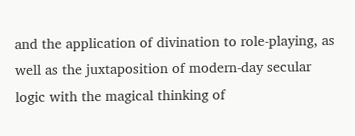and the application of divination to role-playing, as well as the juxtaposition of modern-day secular logic with the magical thinking of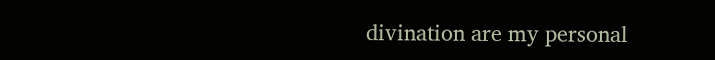divination are my personal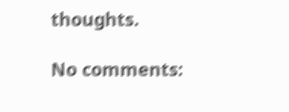thoughts.

No comments: